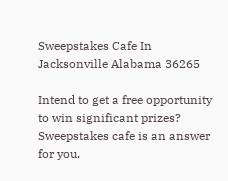Sweepstakes Cafe In Jacksonville Alabama 36265

Intend to get a free opportunity to win significant prizes? Sweepstakes cafe is an answer for you.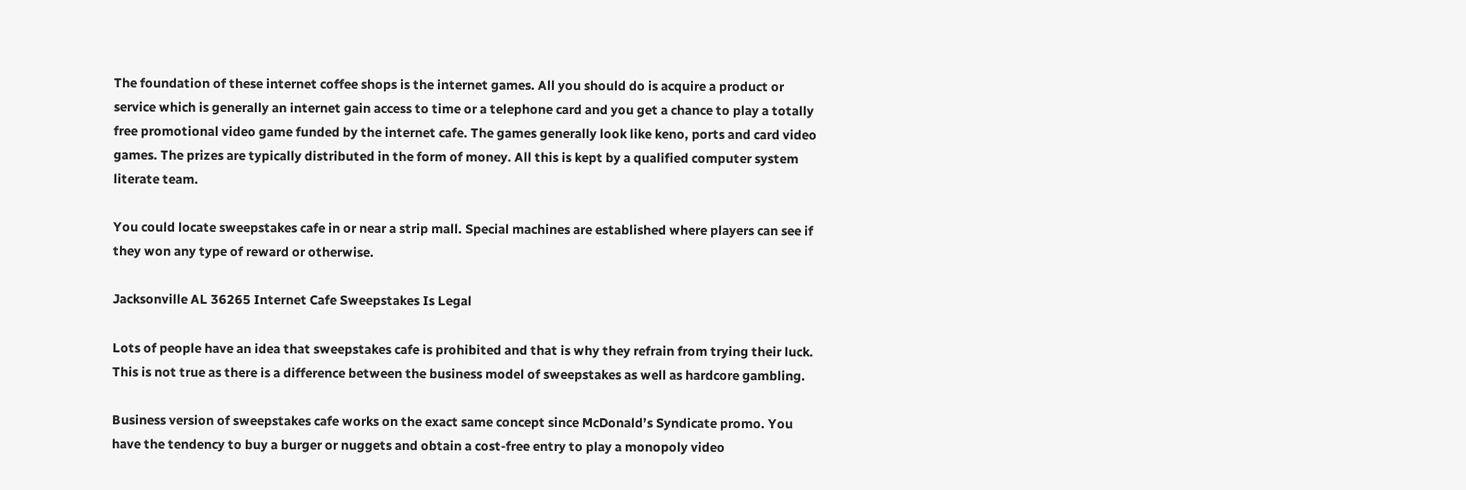The foundation of these internet coffee shops is the internet games. All you should do is acquire a product or service which is generally an internet gain access to time or a telephone card and you get a chance to play a totally free promotional video game funded by the internet cafe. The games generally look like keno, ports and card video games. The prizes are typically distributed in the form of money. All this is kept by a qualified computer system literate team.

You could locate sweepstakes cafe in or near a strip mall. Special machines are established where players can see if they won any type of reward or otherwise.

Jacksonville AL 36265 Internet Cafe Sweepstakes Is Legal

Lots of people have an idea that sweepstakes cafe is prohibited and that is why they refrain from trying their luck. This is not true as there is a difference between the business model of sweepstakes as well as hardcore gambling.

Business version of sweepstakes cafe works on the exact same concept since McDonald’s Syndicate promo. You have the tendency to buy a burger or nuggets and obtain a cost-free entry to play a monopoly video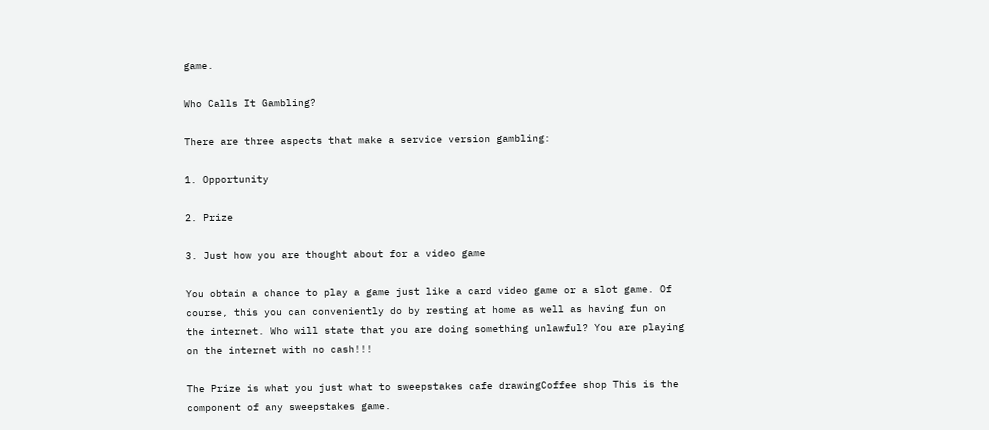game.

Who Calls It Gambling?

There are three aspects that make a service version gambling:

1. Opportunity

2. Prize

3. Just how you are thought about for a video game

You obtain a chance to play a game just like a card video game or a slot game. Of course, this you can conveniently do by resting at home as well as having fun on the internet. Who will state that you are doing something unlawful? You are playing on the internet with no cash!!!

The Prize is what you just what to sweepstakes cafe drawingCoffee shop This is the component of any sweepstakes game.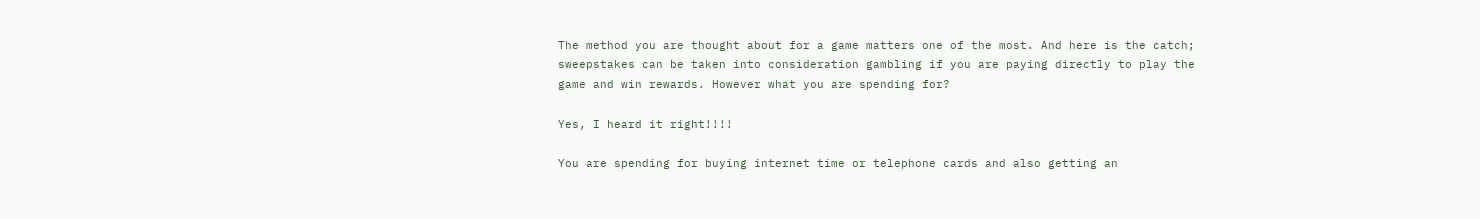The method you are thought about for a game matters one of the most. And here is the catch; sweepstakes can be taken into consideration gambling if you are paying directly to play the game and win rewards. However what you are spending for?

Yes, I heard it right!!!!

You are spending for buying internet time or telephone cards and also getting an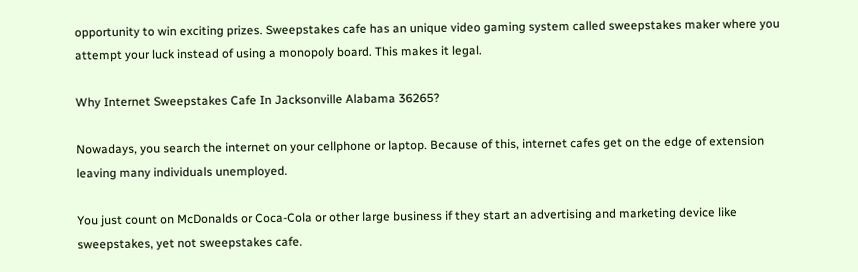opportunity to win exciting prizes. Sweepstakes cafe has an unique video gaming system called sweepstakes maker where you attempt your luck instead of using a monopoly board. This makes it legal.

Why Internet Sweepstakes Cafe In Jacksonville Alabama 36265?

Nowadays, you search the internet on your cellphone or laptop. Because of this, internet cafes get on the edge of extension leaving many individuals unemployed.

You just count on McDonalds or Coca-Cola or other large business if they start an advertising and marketing device like sweepstakes, yet not sweepstakes cafe.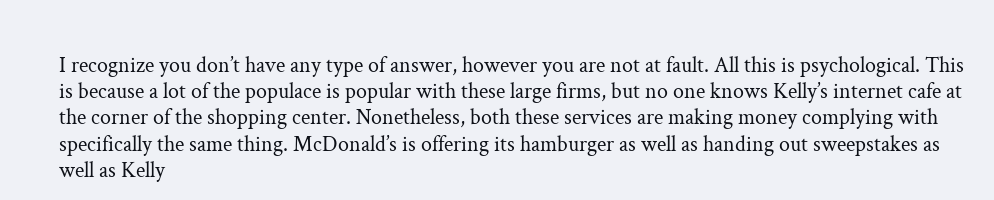I recognize you don’t have any type of answer, however you are not at fault. All this is psychological. This is because a lot of the populace is popular with these large firms, but no one knows Kelly’s internet cafe at the corner of the shopping center. Nonetheless, both these services are making money complying with specifically the same thing. McDonald’s is offering its hamburger as well as handing out sweepstakes as well as Kelly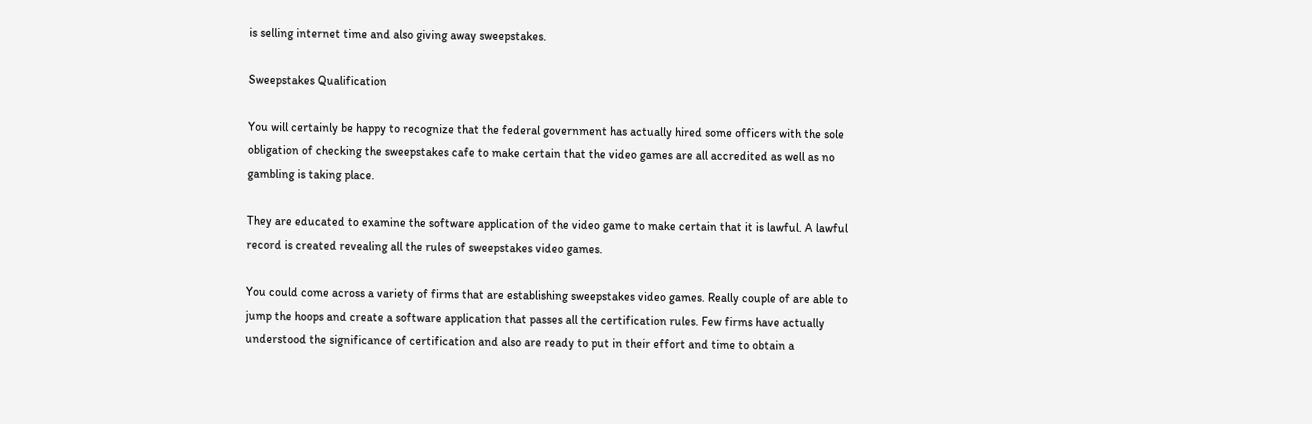is selling internet time and also giving away sweepstakes.

Sweepstakes Qualification

You will certainly be happy to recognize that the federal government has actually hired some officers with the sole obligation of checking the sweepstakes cafe to make certain that the video games are all accredited as well as no gambling is taking place.

They are educated to examine the software application of the video game to make certain that it is lawful. A lawful record is created revealing all the rules of sweepstakes video games.

You could come across a variety of firms that are establishing sweepstakes video games. Really couple of are able to jump the hoops and create a software application that passes all the certification rules. Few firms have actually understood the significance of certification and also are ready to put in their effort and time to obtain a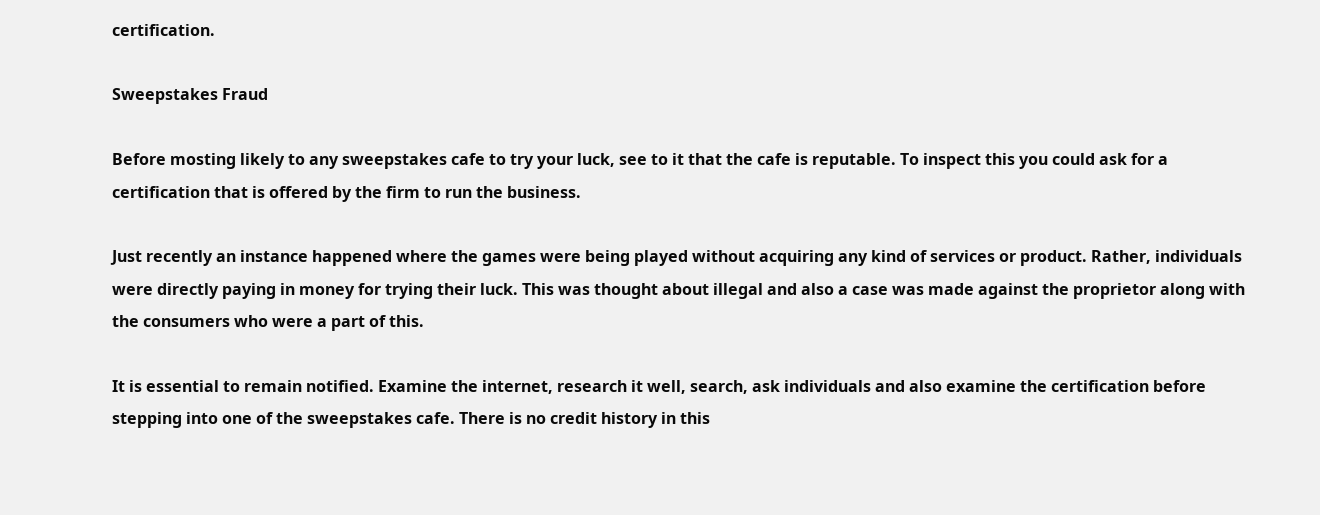certification.

Sweepstakes Fraud

Before mosting likely to any sweepstakes cafe to try your luck, see to it that the cafe is reputable. To inspect this you could ask for a certification that is offered by the firm to run the business.

Just recently an instance happened where the games were being played without acquiring any kind of services or product. Rather, individuals were directly paying in money for trying their luck. This was thought about illegal and also a case was made against the proprietor along with the consumers who were a part of this.

It is essential to remain notified. Examine the internet, research it well, search, ask individuals and also examine the certification before stepping into one of the sweepstakes cafe. There is no credit history in this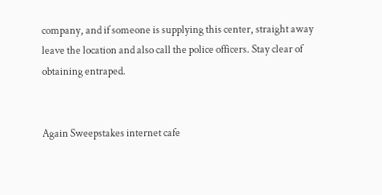company, and if someone is supplying this center, straight away leave the location and also call the police officers. Stay clear of obtaining entraped.


Again Sweepstakes internet cafe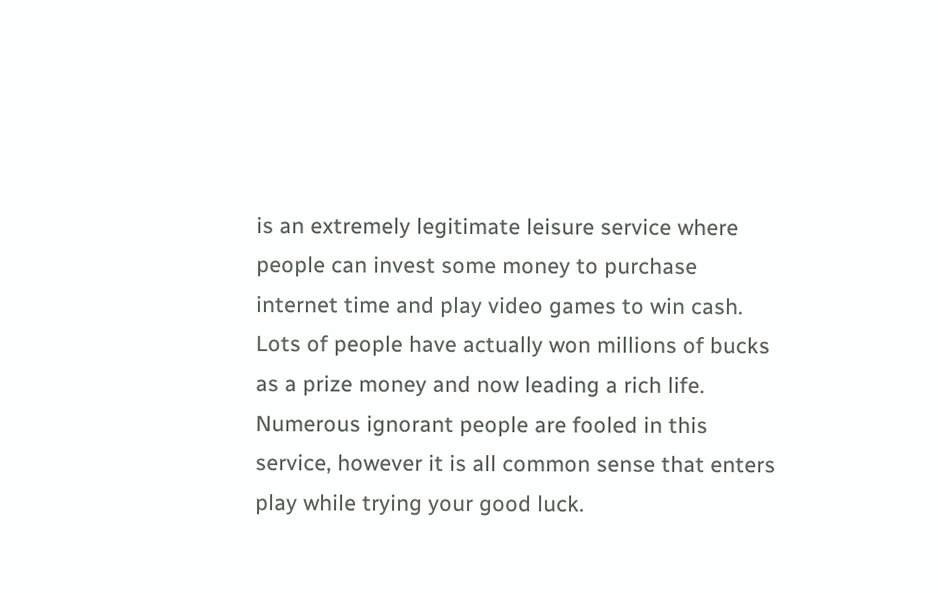is an extremely legitimate leisure service where people can invest some money to purchase internet time and play video games to win cash. Lots of people have actually won millions of bucks as a prize money and now leading a rich life. Numerous ignorant people are fooled in this service, however it is all common sense that enters play while trying your good luck.